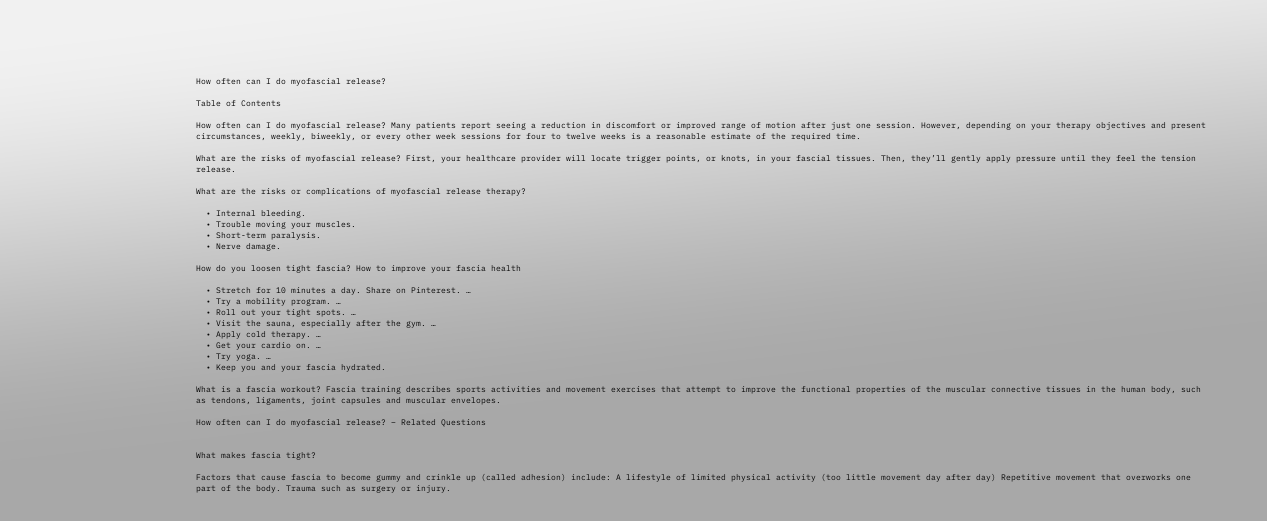How often can I do myofascial release?

Table of Contents

How often can I do myofascial release? Many patients report seeing a reduction in discomfort or improved range of motion after just one session. However, depending on your therapy objectives and present circumstances, weekly, biweekly, or every other week sessions for four to twelve weeks is a reasonable estimate of the required time.

What are the risks of myofascial release? First, your healthcare provider will locate trigger points, or knots, in your fascial tissues. Then, they’ll gently apply pressure until they feel the tension release.

What are the risks or complications of myofascial release therapy?

  • Internal bleeding.
  • Trouble moving your muscles.
  • Short-term paralysis.
  • Nerve damage.

How do you loosen tight fascia? How to improve your fascia health

  • Stretch for 10 minutes a day. Share on Pinterest. …
  • Try a mobility program. …
  • Roll out your tight spots. …
  • Visit the sauna, especially after the gym. …
  • Apply cold therapy. …
  • Get your cardio on. …
  • Try yoga. …
  • Keep you and your fascia hydrated.

What is a fascia workout? Fascia training describes sports activities and movement exercises that attempt to improve the functional properties of the muscular connective tissues in the human body, such as tendons, ligaments, joint capsules and muscular envelopes.

How often can I do myofascial release? – Related Questions


What makes fascia tight?

Factors that cause fascia to become gummy and crinkle up (called adhesion) include: A lifestyle of limited physical activity (too little movement day after day) Repetitive movement that overworks one part of the body. Trauma such as surgery or injury.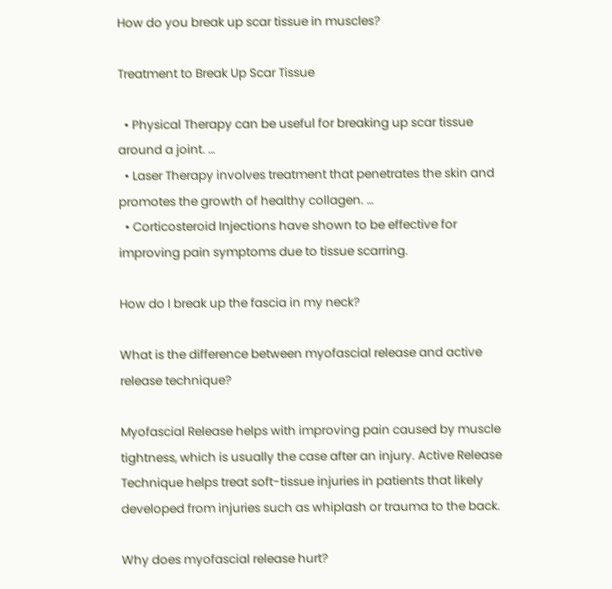How do you break up scar tissue in muscles?

Treatment to Break Up Scar Tissue

  • Physical Therapy can be useful for breaking up scar tissue around a joint. …
  • Laser Therapy involves treatment that penetrates the skin and promotes the growth of healthy collagen. …
  • Corticosteroid Injections have shown to be effective for improving pain symptoms due to tissue scarring.

How do I break up the fascia in my neck?

What is the difference between myofascial release and active release technique?

Myofascial Release helps with improving pain caused by muscle tightness, which is usually the case after an injury. Active Release Technique helps treat soft-tissue injuries in patients that likely developed from injuries such as whiplash or trauma to the back.

Why does myofascial release hurt?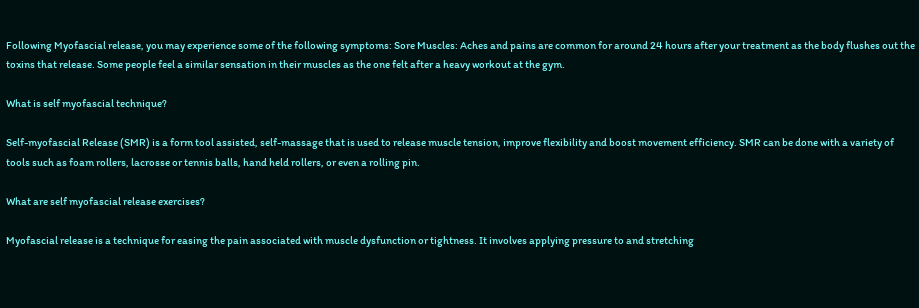Following Myofascial release, you may experience some of the following symptoms: Sore Muscles: Aches and pains are common for around 24 hours after your treatment as the body flushes out the toxins that release. Some people feel a similar sensation in their muscles as the one felt after a heavy workout at the gym.

What is self myofascial technique?

Self-myofascial Release (SMR) is a form tool assisted, self-massage that is used to release muscle tension, improve flexibility and boost movement efficiency. SMR can be done with a variety of tools such as foam rollers, lacrosse or tennis balls, hand held rollers, or even a rolling pin.

What are self myofascial release exercises?

Myofascial release is a technique for easing the pain associated with muscle dysfunction or tightness. It involves applying pressure to and stretching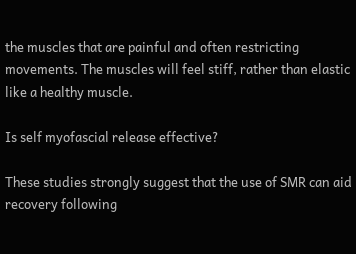the muscles that are painful and often restricting movements. The muscles will feel stiff, rather than elastic like a healthy muscle.

Is self myofascial release effective?

These studies strongly suggest that the use of SMR can aid recovery following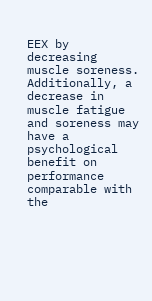EEX by decreasing muscle soreness. Additionally, a decrease in muscle fatigue and soreness may have a psychological benefit on performance comparable with the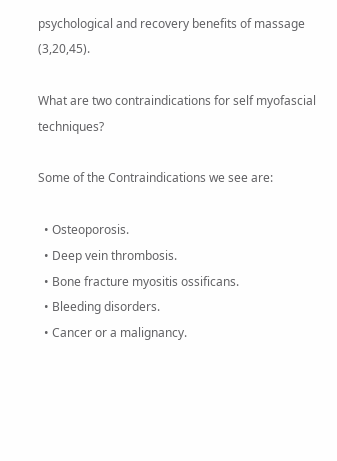psychological and recovery benefits of massage (3,20,45).

What are two contraindications for self myofascial techniques?

Some of the Contraindications we see are:

  • Osteoporosis.
  • Deep vein thrombosis.
  • Bone fracture myositis ossificans.
  • Bleeding disorders.
  • Cancer or a malignancy.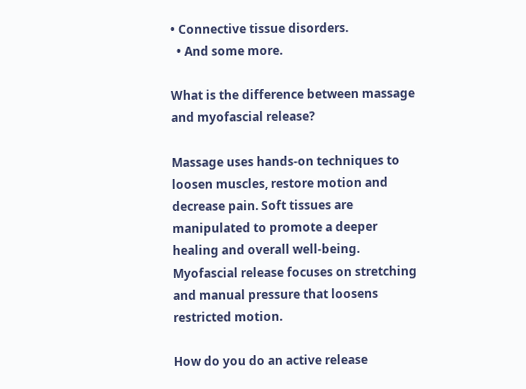• Connective tissue disorders.
  • And some more.

What is the difference between massage and myofascial release?

Massage uses hands-on techniques to loosen muscles, restore motion and decrease pain. Soft tissues are manipulated to promote a deeper healing and overall well-being. Myofascial release focuses on stretching and manual pressure that loosens restricted motion.

How do you do an active release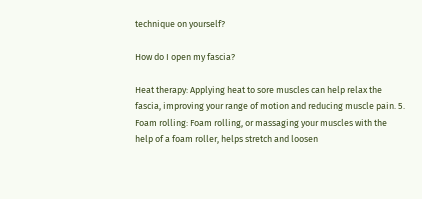technique on yourself?

How do I open my fascia?

Heat therapy: Applying heat to sore muscles can help relax the fascia, improving your range of motion and reducing muscle pain. 5. Foam rolling: Foam rolling, or massaging your muscles with the help of a foam roller, helps stretch and loosen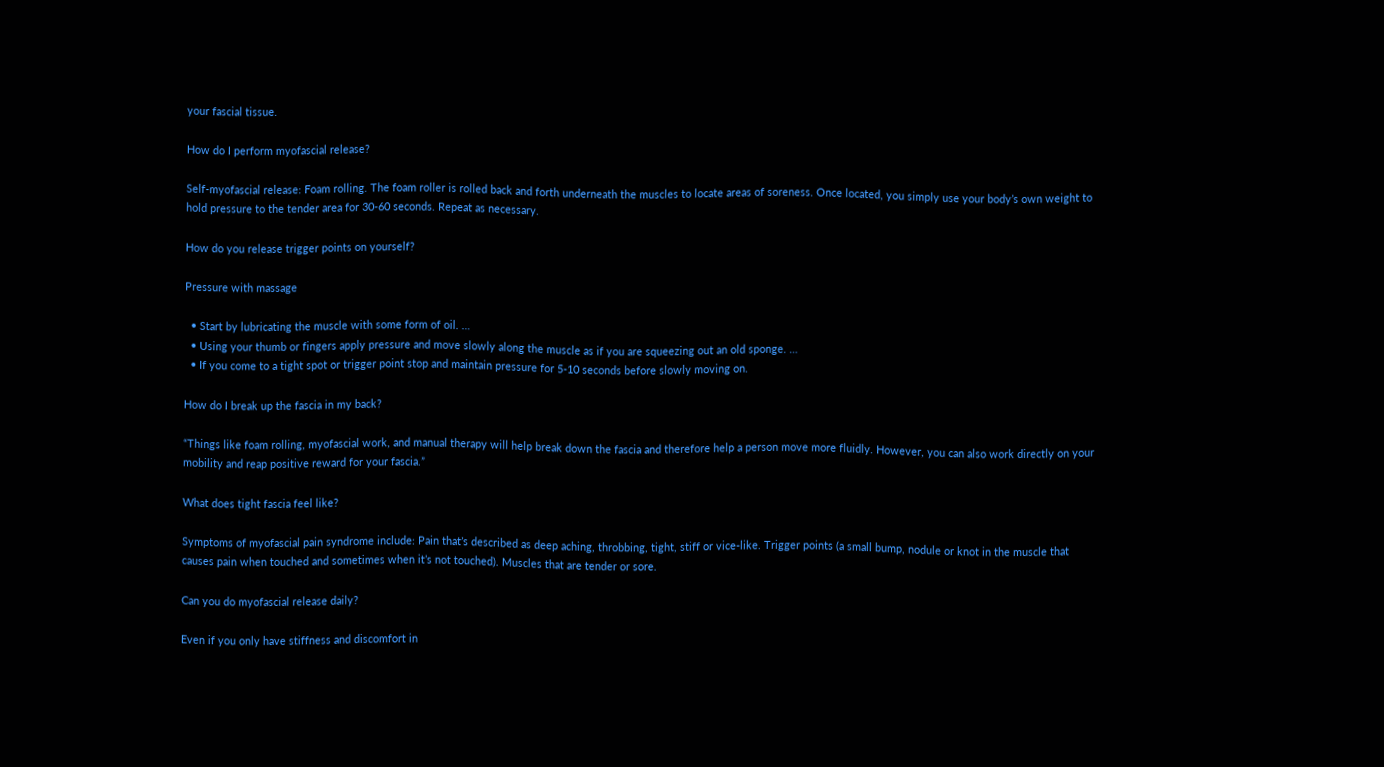your fascial tissue.

How do I perform myofascial release?

Self-myofascial release: Foam rolling. The foam roller is rolled back and forth underneath the muscles to locate areas of soreness. Once located, you simply use your body’s own weight to hold pressure to the tender area for 30-60 seconds. Repeat as necessary.

How do you release trigger points on yourself?

Pressure with massage

  • Start by lubricating the muscle with some form of oil. …
  • Using your thumb or fingers apply pressure and move slowly along the muscle as if you are squeezing out an old sponge. …
  • If you come to a tight spot or trigger point stop and maintain pressure for 5-10 seconds before slowly moving on.

How do I break up the fascia in my back?

“Things like foam rolling, myofascial work, and manual therapy will help break down the fascia and therefore help a person move more fluidly. However, you can also work directly on your mobility and reap positive reward for your fascia.”

What does tight fascia feel like?

Symptoms of myofascial pain syndrome include: Pain that’s described as deep aching, throbbing, tight, stiff or vice-like. Trigger points (a small bump, nodule or knot in the muscle that causes pain when touched and sometimes when it’s not touched). Muscles that are tender or sore.

Can you do myofascial release daily?

Even if you only have stiffness and discomfort in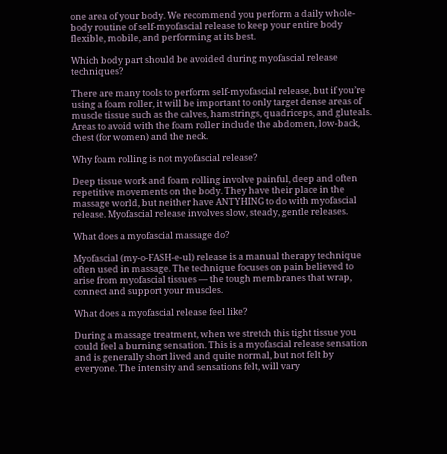one area of your body. We recommend you perform a daily whole-body routine of self-myofascial release to keep your entire body flexible, mobile, and performing at its best.

Which body part should be avoided during myofascial release techniques?

There are many tools to perform self-myofascial release, but if you’re using a foam roller, it will be important to only target dense areas of muscle tissue such as the calves, hamstrings, quadriceps, and gluteals. Areas to avoid with the foam roller include the abdomen, low-back, chest (for women) and the neck.

Why foam rolling is not myofascial release?

Deep tissue work and foam rolling involve painful, deep and often repetitive movements on the body. They have their place in the massage world, but neither have ANTYHING to do with myofascial release. Myofascial release involves slow, steady, gentle releases.

What does a myofascial massage do?

Myofascial (my-o-FASH-e-ul) release is a manual therapy technique often used in massage. The technique focuses on pain believed to arise from myofascial tissues — the tough membranes that wrap, connect and support your muscles.

What does a myofascial release feel like?

During a massage treatment, when we stretch this tight tissue you could feel a burning sensation. This is a myofascial release sensation and is generally short lived and quite normal, but not felt by everyone. The intensity and sensations felt, will vary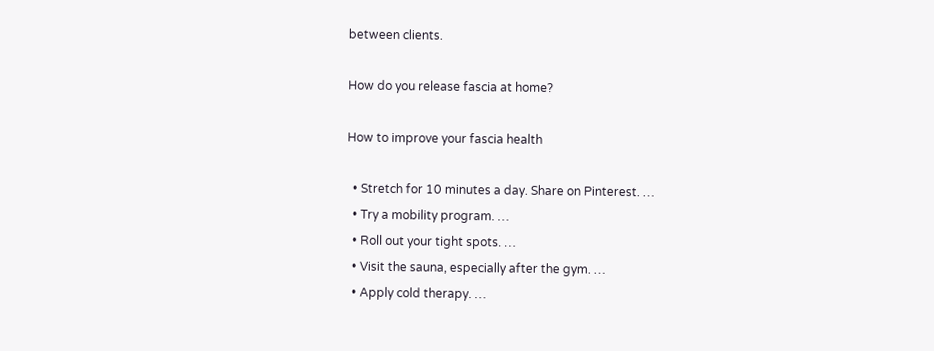between clients.

How do you release fascia at home?

How to improve your fascia health

  • Stretch for 10 minutes a day. Share on Pinterest. …
  • Try a mobility program. …
  • Roll out your tight spots. …
  • Visit the sauna, especially after the gym. …
  • Apply cold therapy. …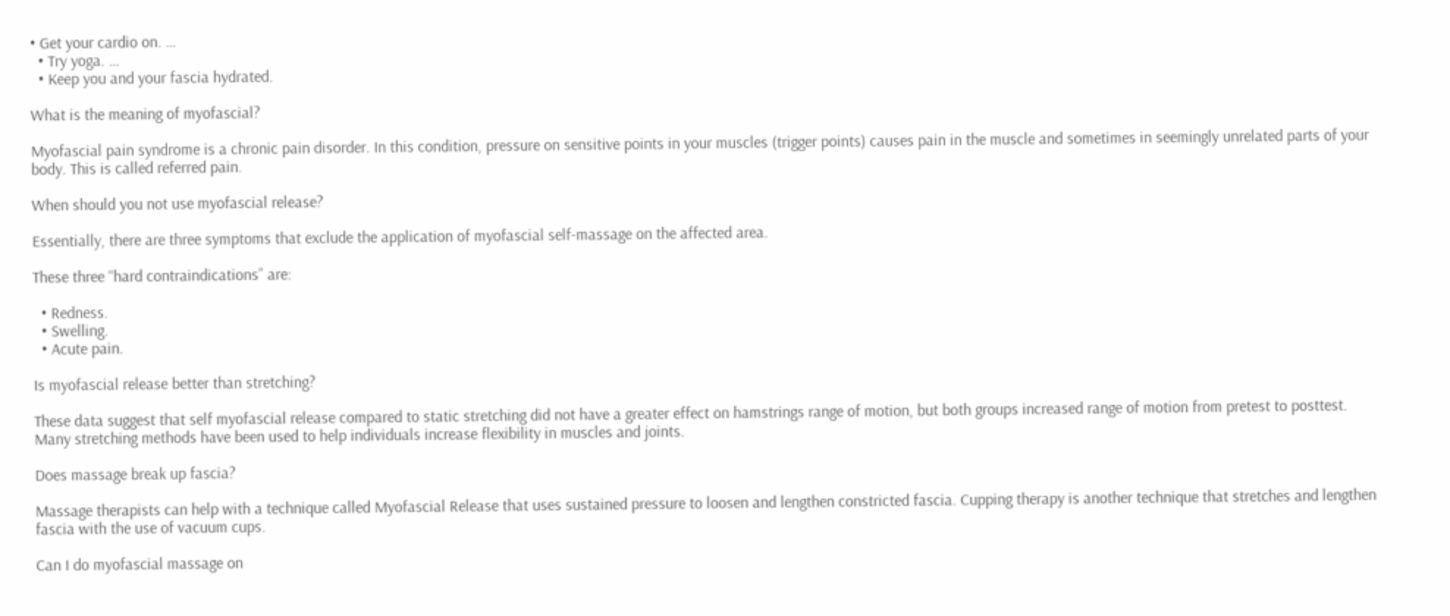• Get your cardio on. …
  • Try yoga. …
  • Keep you and your fascia hydrated.

What is the meaning of myofascial?

Myofascial pain syndrome is a chronic pain disorder. In this condition, pressure on sensitive points in your muscles (trigger points) causes pain in the muscle and sometimes in seemingly unrelated parts of your body. This is called referred pain.

When should you not use myofascial release?

Essentially, there are three symptoms that exclude the application of myofascial self-massage on the affected area.

These three “hard contraindications” are:

  • Redness.
  • Swelling.
  • Acute pain.

Is myofascial release better than stretching?

These data suggest that self myofascial release compared to static stretching did not have a greater effect on hamstrings range of motion, but both groups increased range of motion from pretest to posttest. Many stretching methods have been used to help individuals increase flexibility in muscles and joints.

Does massage break up fascia?

Massage therapists can help with a technique called Myofascial Release that uses sustained pressure to loosen and lengthen constricted fascia. Cupping therapy is another technique that stretches and lengthen fascia with the use of vacuum cups.

Can I do myofascial massage on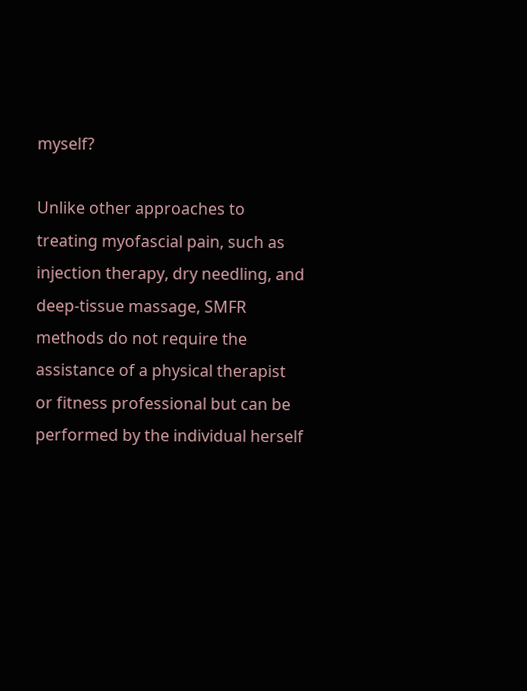myself?

Unlike other approaches to treating myofascial pain, such as injection therapy, dry needling, and deep-tissue massage, SMFR methods do not require the assistance of a physical therapist or fitness professional but can be performed by the individual herself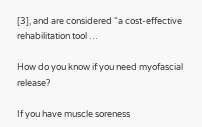[3], and are considered “a cost-effective rehabilitation tool …

How do you know if you need myofascial release?

If you have muscle soreness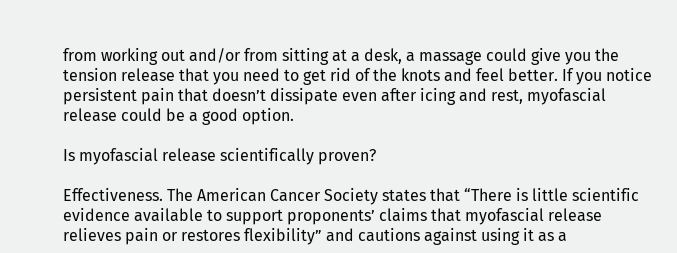from working out and/or from sitting at a desk, a massage could give you the tension release that you need to get rid of the knots and feel better. If you notice persistent pain that doesn’t dissipate even after icing and rest, myofascial release could be a good option.

Is myofascial release scientifically proven?

Effectiveness. The American Cancer Society states that “There is little scientific evidence available to support proponents’ claims that myofascial release relieves pain or restores flexibility” and cautions against using it as a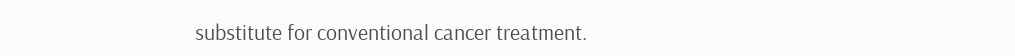substitute for conventional cancer treatment.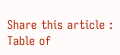Share this article :
Table of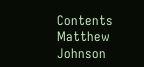Contents
Matthew Johnson